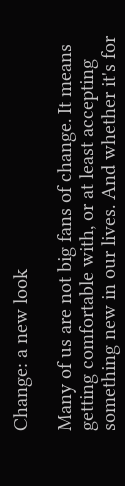Change: a new look

Many of us are not big fans of change. It means getting comfortable with, or at least accepting something new in our lives. And whether it's for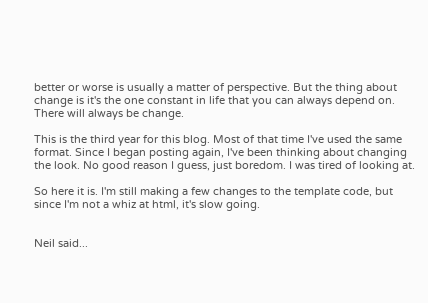better or worse is usually a matter of perspective. But the thing about change is it's the one constant in life that you can always depend on. There will always be change.

This is the third year for this blog. Most of that time I've used the same format. Since I began posting again, I've been thinking about changing the look. No good reason I guess, just boredom. I was tired of looking at.

So here it is. I'm still making a few changes to the template code, but since I'm not a whiz at html, it's slow going.


Neil said...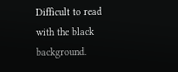Difficult to read with the black background.